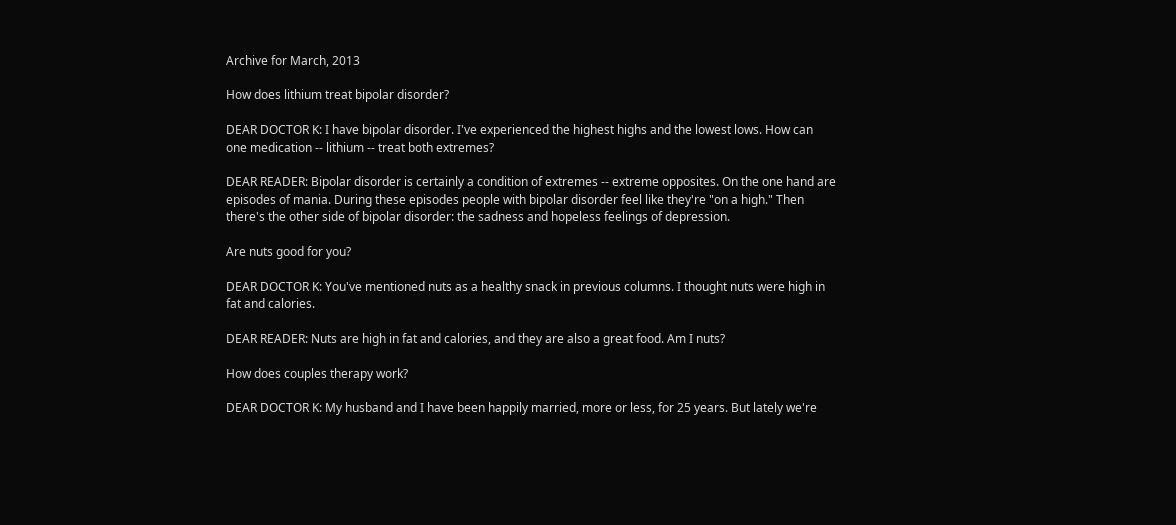Archive for March, 2013

How does lithium treat bipolar disorder?

DEAR DOCTOR K: I have bipolar disorder. I've experienced the highest highs and the lowest lows. How can one medication -- lithium -- treat both extremes?

DEAR READER: Bipolar disorder is certainly a condition of extremes -- extreme opposites. On the one hand are episodes of mania. During these episodes people with bipolar disorder feel like they're "on a high." Then there's the other side of bipolar disorder: the sadness and hopeless feelings of depression.

Are nuts good for you?

DEAR DOCTOR K: You've mentioned nuts as a healthy snack in previous columns. I thought nuts were high in fat and calories.

DEAR READER: Nuts are high in fat and calories, and they are also a great food. Am I nuts?

How does couples therapy work?

DEAR DOCTOR K: My husband and I have been happily married, more or less, for 25 years. But lately we're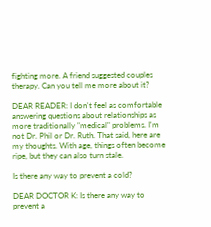fighting more. A friend suggested couples therapy. Can you tell me more about it?

DEAR READER: I don't feel as comfortable answering questions about relationships as more traditionally "medical" problems. I'm not Dr. Phil or Dr. Ruth. That said, here are my thoughts. With age, things often become ripe, but they can also turn stale.

Is there any way to prevent a cold?

DEAR DOCTOR K: Is there any way to prevent a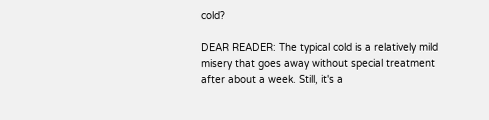cold?

DEAR READER: The typical cold is a relatively mild misery that goes away without special treatment after about a week. Still, it's a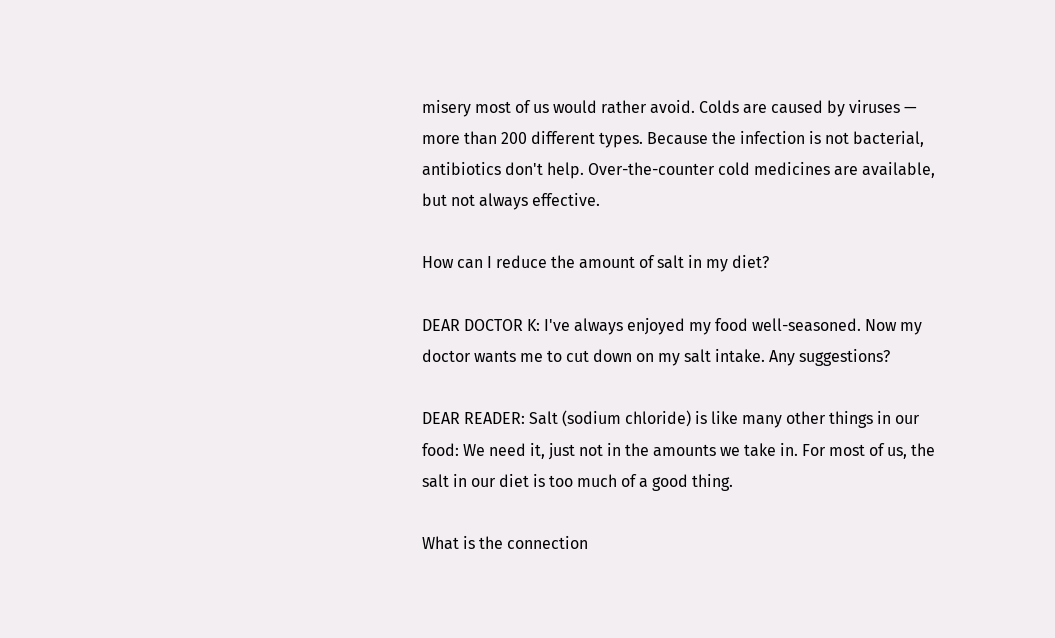misery most of us would rather avoid. Colds are caused by viruses — more than 200 different types. Because the infection is not bacterial, antibiotics don't help. Over-the-counter cold medicines are available, but not always effective.

How can I reduce the amount of salt in my diet?

DEAR DOCTOR K: I've always enjoyed my food well-seasoned. Now my doctor wants me to cut down on my salt intake. Any suggestions?

DEAR READER: Salt (sodium chloride) is like many other things in our food: We need it, just not in the amounts we take in. For most of us, the salt in our diet is too much of a good thing.

What is the connection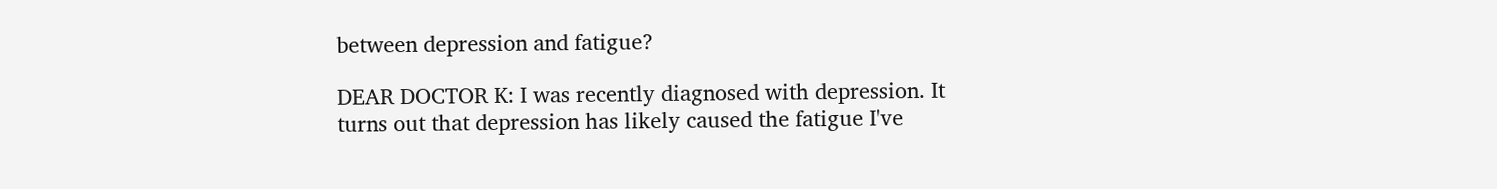between depression and fatigue?

DEAR DOCTOR K: I was recently diagnosed with depression. It turns out that depression has likely caused the fatigue I've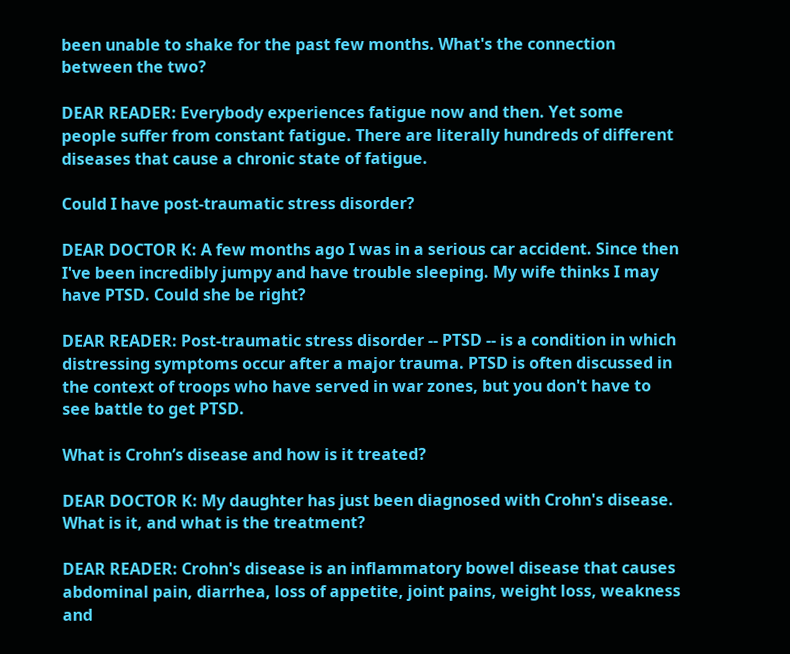been unable to shake for the past few months. What's the connection between the two?

DEAR READER: Everybody experiences fatigue now and then. Yet some people suffer from constant fatigue. There are literally hundreds of different diseases that cause a chronic state of fatigue.

Could I have post-traumatic stress disorder?

DEAR DOCTOR K: A few months ago I was in a serious car accident. Since then I've been incredibly jumpy and have trouble sleeping. My wife thinks I may have PTSD. Could she be right?

DEAR READER: Post-traumatic stress disorder -- PTSD -- is a condition in which distressing symptoms occur after a major trauma. PTSD is often discussed in the context of troops who have served in war zones, but you don't have to see battle to get PTSD.

What is Crohn’s disease and how is it treated?

DEAR DOCTOR K: My daughter has just been diagnosed with Crohn's disease. What is it, and what is the treatment?

DEAR READER: Crohn's disease is an inflammatory bowel disease that causes abdominal pain, diarrhea, loss of appetite, joint pains, weight loss, weakness and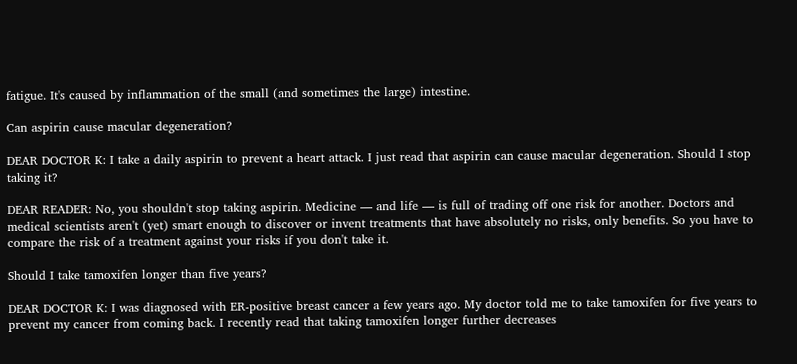fatigue. It's caused by inflammation of the small (and sometimes the large) intestine.

Can aspirin cause macular degeneration?

DEAR DOCTOR K: I take a daily aspirin to prevent a heart attack. I just read that aspirin can cause macular degeneration. Should I stop taking it?

DEAR READER: No, you shouldn't stop taking aspirin. Medicine — and life — is full of trading off one risk for another. Doctors and medical scientists aren't (yet) smart enough to discover or invent treatments that have absolutely no risks, only benefits. So you have to compare the risk of a treatment against your risks if you don't take it.

Should I take tamoxifen longer than five years?

DEAR DOCTOR K: I was diagnosed with ER-positive breast cancer a few years ago. My doctor told me to take tamoxifen for five years to prevent my cancer from coming back. I recently read that taking tamoxifen longer further decreases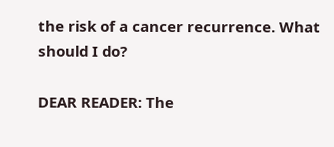the risk of a cancer recurrence. What should I do?

DEAR READER: The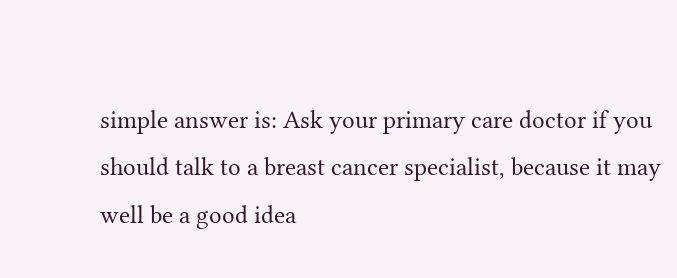simple answer is: Ask your primary care doctor if you should talk to a breast cancer specialist, because it may well be a good idea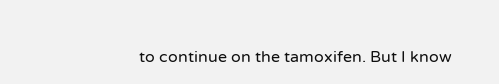to continue on the tamoxifen. But I know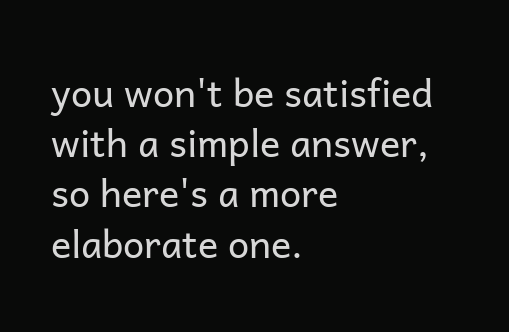you won't be satisfied with a simple answer, so here's a more elaborate one.